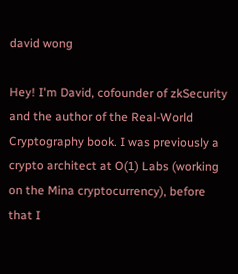david wong

Hey! I'm David, cofounder of zkSecurity and the author of the Real-World Cryptography book. I was previously a crypto architect at O(1) Labs (working on the Mina cryptocurrency), before that I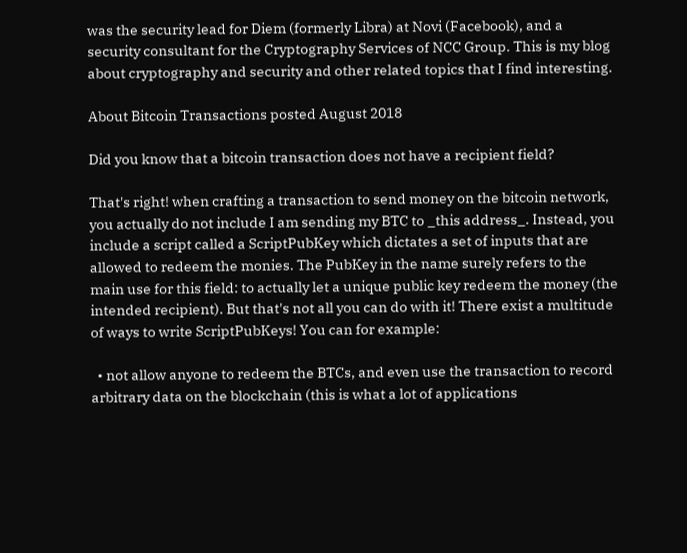was the security lead for Diem (formerly Libra) at Novi (Facebook), and a security consultant for the Cryptography Services of NCC Group. This is my blog about cryptography and security and other related topics that I find interesting.

About Bitcoin Transactions posted August 2018

Did you know that a bitcoin transaction does not have a recipient field?

That's right! when crafting a transaction to send money on the bitcoin network, you actually do not include I am sending my BTC to _this address_. Instead, you include a script called a ScriptPubKey which dictates a set of inputs that are allowed to redeem the monies. The PubKey in the name surely refers to the main use for this field: to actually let a unique public key redeem the money (the intended recipient). But that's not all you can do with it! There exist a multitude of ways to write ScriptPubKeys! You can for example:

  • not allow anyone to redeem the BTCs, and even use the transaction to record arbitrary data on the blockchain (this is what a lot of applications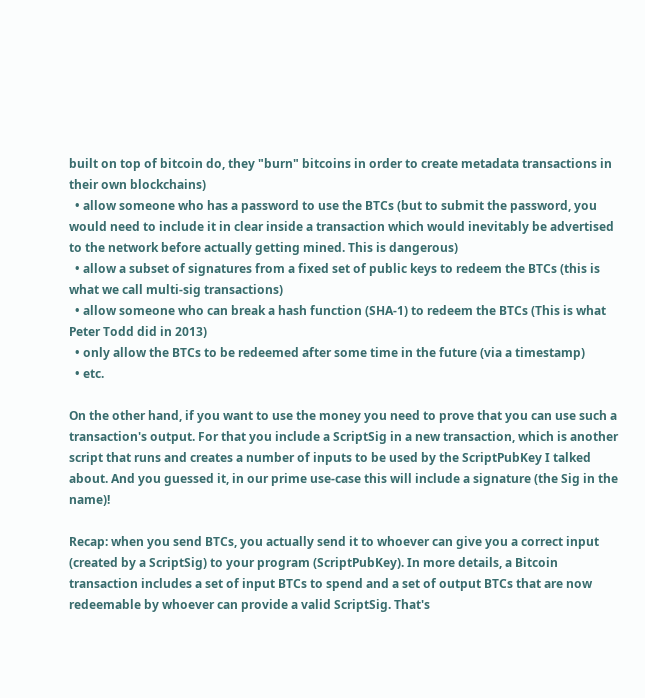built on top of bitcoin do, they "burn" bitcoins in order to create metadata transactions in their own blockchains)
  • allow someone who has a password to use the BTCs (but to submit the password, you would need to include it in clear inside a transaction which would inevitably be advertised to the network before actually getting mined. This is dangerous)
  • allow a subset of signatures from a fixed set of public keys to redeem the BTCs (this is what we call multi-sig transactions)
  • allow someone who can break a hash function (SHA-1) to redeem the BTCs (This is what Peter Todd did in 2013)
  • only allow the BTCs to be redeemed after some time in the future (via a timestamp)
  • etc.

On the other hand, if you want to use the money you need to prove that you can use such a transaction's output. For that you include a ScriptSig in a new transaction, which is another script that runs and creates a number of inputs to be used by the ScriptPubKey I talked about. And you guessed it, in our prime use-case this will include a signature (the Sig in the name)!

Recap: when you send BTCs, you actually send it to whoever can give you a correct input (created by a ScriptSig) to your program (ScriptPubKey). In more details, a Bitcoin transaction includes a set of input BTCs to spend and a set of output BTCs that are now redeemable by whoever can provide a valid ScriptSig. That's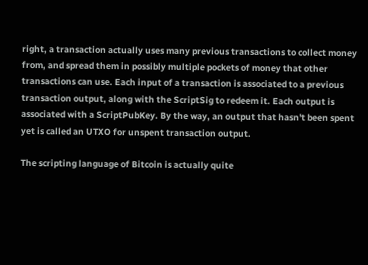right, a transaction actually uses many previous transactions to collect money from, and spread them in possibly multiple pockets of money that other transactions can use. Each input of a transaction is associated to a previous transaction output, along with the ScriptSig to redeem it. Each output is associated with a ScriptPubKey. By the way, an output that hasn't been spent yet is called an UTXO for unspent transaction output.

The scripting language of Bitcoin is actually quite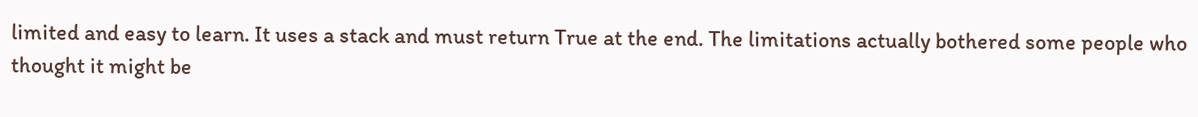limited and easy to learn. It uses a stack and must return True at the end. The limitations actually bothered some people who thought it might be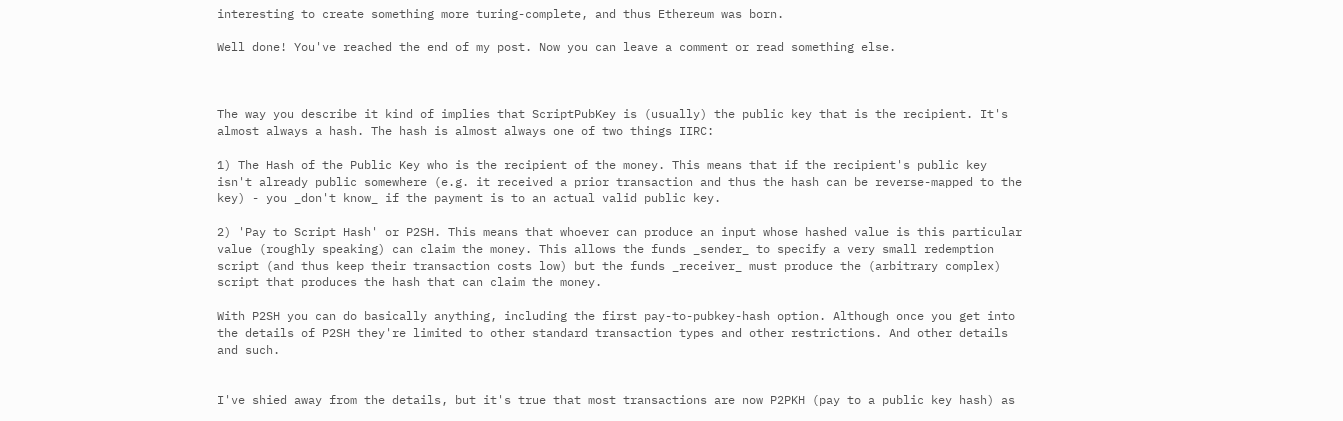interesting to create something more turing-complete, and thus Ethereum was born.

Well done! You've reached the end of my post. Now you can leave a comment or read something else.



The way you describe it kind of implies that ScriptPubKey is (usually) the public key that is the recipient. It's almost always a hash. The hash is almost always one of two things IIRC:

1) The Hash of the Public Key who is the recipient of the money. This means that if the recipient's public key isn't already public somewhere (e.g. it received a prior transaction and thus the hash can be reverse-mapped to the key) - you _don't know_ if the payment is to an actual valid public key.

2) 'Pay to Script Hash' or P2SH. This means that whoever can produce an input whose hashed value is this particular value (roughly speaking) can claim the money. This allows the funds _sender_ to specify a very small redemption script (and thus keep their transaction costs low) but the funds _receiver_ must produce the (arbitrary complex) script that produces the hash that can claim the money.

With P2SH you can do basically anything, including the first pay-to-pubkey-hash option. Although once you get into the details of P2SH they're limited to other standard transaction types and other restrictions. And other details and such.


I've shied away from the details, but it's true that most transactions are now P2PKH (pay to a public key hash) as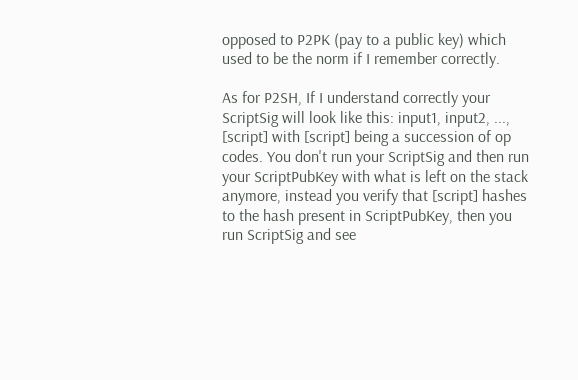opposed to P2PK (pay to a public key) which used to be the norm if I remember correctly.

As for P2SH, If I understand correctly your ScriptSig will look like this: input1, input2, ..., [script] with [script] being a succession of op codes. You don't run your ScriptSig and then run your ScriptPubKey with what is left on the stack anymore, instead you verify that [script] hashes to the hash present in ScriptPubKey, then you run ScriptSig and see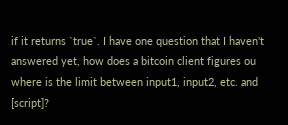if it returns `true`. I have one question that I haven't answered yet, how does a bitcoin client figures ou where is the limit between input1, input2, etc. and [script]?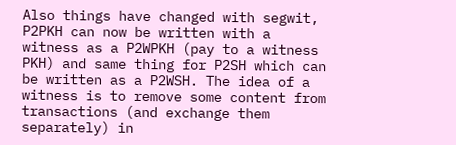Also things have changed with segwit, P2PKH can now be written with a witness as a P2WPKH (pay to a witness PKH) and same thing for P2SH which can be written as a P2WSH. The idea of a witness is to remove some content from transactions (and exchange them separately) in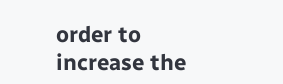order to increase the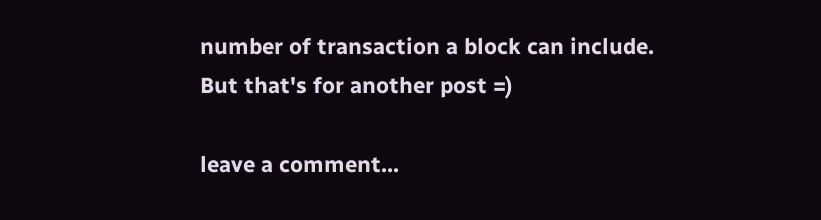number of transaction a block can include. But that's for another post =)

leave a comment...